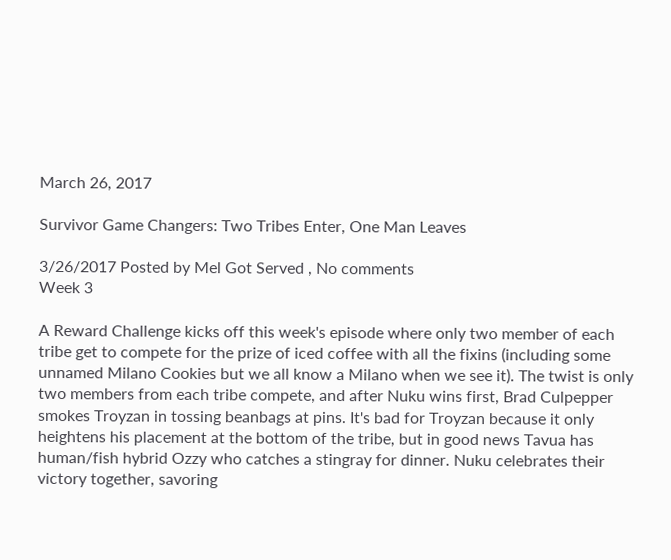March 26, 2017

Survivor Game Changers: Two Tribes Enter, One Man Leaves

3/26/2017 Posted by Mel Got Served , No comments
Week 3

A Reward Challenge kicks off this week's episode where only two member of each tribe get to compete for the prize of iced coffee with all the fixins (including some unnamed Milano Cookies but we all know a Milano when we see it). The twist is only two members from each tribe compete, and after Nuku wins first, Brad Culpepper smokes Troyzan in tossing beanbags at pins. It's bad for Troyzan because it only heightens his placement at the bottom of the tribe, but in good news Tavua has human/fish hybrid Ozzy who catches a stingray for dinner. Nuku celebrates their victory together, savoring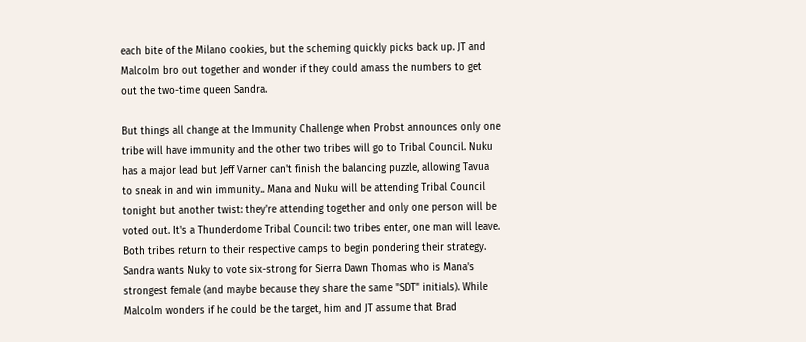each bite of the Milano cookies, but the scheming quickly picks back up. JT and Malcolm bro out together and wonder if they could amass the numbers to get out the two-time queen Sandra.

But things all change at the Immunity Challenge when Probst announces only one tribe will have immunity and the other two tribes will go to Tribal Council. Nuku has a major lead but Jeff Varner can't finish the balancing puzzle, allowing Tavua to sneak in and win immunity.. Mana and Nuku will be attending Tribal Council tonight but another twist: they're attending together and only one person will be voted out. It's a Thunderdome Tribal Council: two tribes enter, one man will leave. Both tribes return to their respective camps to begin pondering their strategy. Sandra wants Nuky to vote six-strong for Sierra Dawn Thomas who is Mana's strongest female (and maybe because they share the same "SDT" initials). While Malcolm wonders if he could be the target, him and JT assume that Brad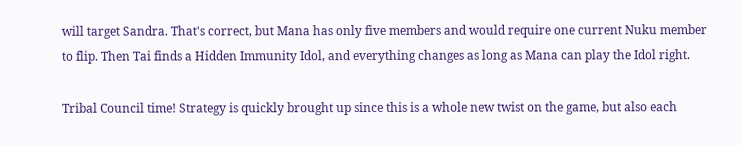will target Sandra. That's correct, but Mana has only five members and would require one current Nuku member to flip. Then Tai finds a Hidden Immunity Idol, and everything changes as long as Mana can play the Idol right.

Tribal Council time! Strategy is quickly brought up since this is a whole new twist on the game, but also each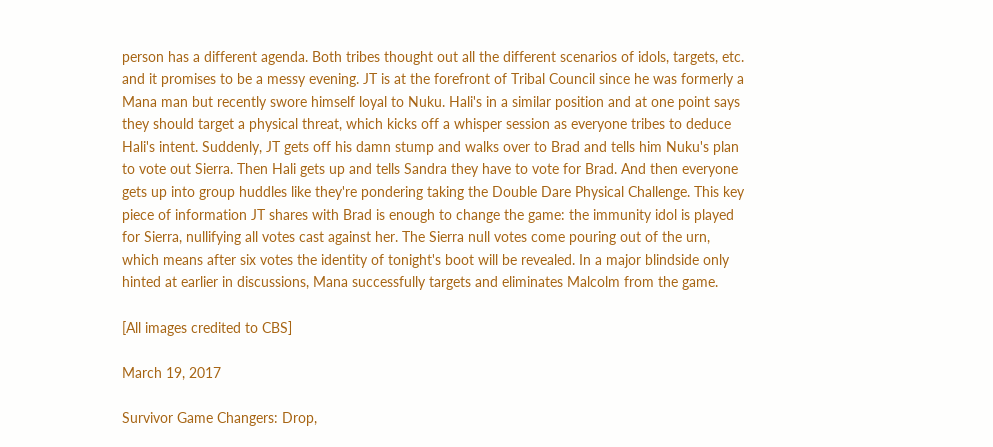person has a different agenda. Both tribes thought out all the different scenarios of idols, targets, etc. and it promises to be a messy evening. JT is at the forefront of Tribal Council since he was formerly a Mana man but recently swore himself loyal to Nuku. Hali's in a similar position and at one point says they should target a physical threat, which kicks off a whisper session as everyone tribes to deduce Hali's intent. Suddenly, JT gets off his damn stump and walks over to Brad and tells him Nuku's plan to vote out Sierra. Then Hali gets up and tells Sandra they have to vote for Brad. And then everyone gets up into group huddles like they're pondering taking the Double Dare Physical Challenge. This key piece of information JT shares with Brad is enough to change the game: the immunity idol is played for Sierra, nullifying all votes cast against her. The Sierra null votes come pouring out of the urn, which means after six votes the identity of tonight's boot will be revealed. In a major blindside only hinted at earlier in discussions, Mana successfully targets and eliminates Malcolm from the game.

[All images credited to CBS]

March 19, 2017

Survivor Game Changers: Drop,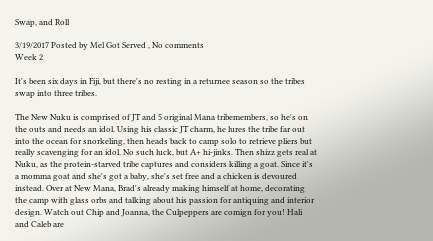Swap, and Roll

3/19/2017 Posted by Mel Got Served , No comments
Week 2

It's been six days in Fiji, but there's no resting in a returnee season so the tribes swap into three tribes.

The New Nuku is comprised of JT and 5 original Mana tribemembers, so he's on the outs and needs an idol. Using his classic JT charm, he lures the tribe far out into the ocean for snorkeling, then heads back to camp solo to retrieve pliers but really scavenging for an idol. No such luck, but A+ hi-jinks. Then shizz gets real at Nuku, as the protein-starved tribe captures and considers killing a goat. Since it's a momma goat and she's got a baby, she's set free and a chicken is devoured instead. Over at New Mana, Brad's already making himself at home, decorating the camp with glass orbs and talking about his passion for antiquing and interior design. Watch out Chip and Joanna, the Culpeppers are comign for you! Hali and Caleb are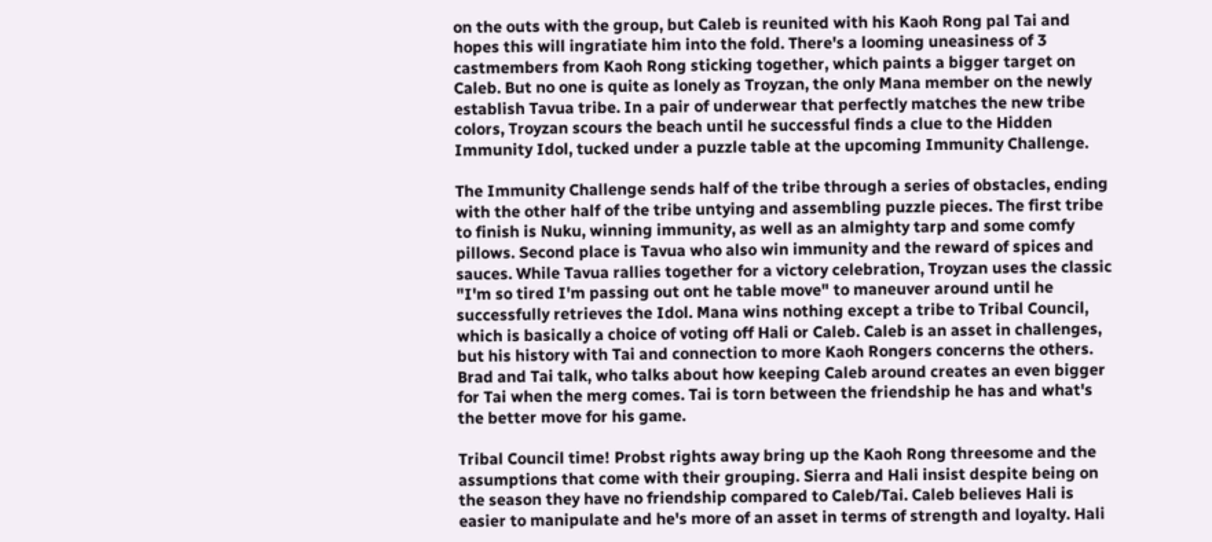on the outs with the group, but Caleb is reunited with his Kaoh Rong pal Tai and hopes this will ingratiate him into the fold. There's a looming uneasiness of 3 castmembers from Kaoh Rong sticking together, which paints a bigger target on Caleb. But no one is quite as lonely as Troyzan, the only Mana member on the newly establish Tavua tribe. In a pair of underwear that perfectly matches the new tribe colors, Troyzan scours the beach until he successful finds a clue to the Hidden Immunity Idol, tucked under a puzzle table at the upcoming Immunity Challenge.

The Immunity Challenge sends half of the tribe through a series of obstacles, ending with the other half of the tribe untying and assembling puzzle pieces. The first tribe to finish is Nuku, winning immunity, as well as an almighty tarp and some comfy pillows. Second place is Tavua who also win immunity and the reward of spices and sauces. While Tavua rallies together for a victory celebration, Troyzan uses the classic "I'm so tired I'm passing out ont he table move" to maneuver around until he successfully retrieves the Idol. Mana wins nothing except a tribe to Tribal Council, which is basically a choice of voting off Hali or Caleb. Caleb is an asset in challenges, but his history with Tai and connection to more Kaoh Rongers concerns the others. Brad and Tai talk, who talks about how keeping Caleb around creates an even bigger for Tai when the merg comes. Tai is torn between the friendship he has and what's the better move for his game.

Tribal Council time! Probst rights away bring up the Kaoh Rong threesome and the assumptions that come with their grouping. Sierra and Hali insist despite being on the season they have no friendship compared to Caleb/Tai. Caleb believes Hali is easier to manipulate and he's more of an asset in terms of strength and loyalty. Hali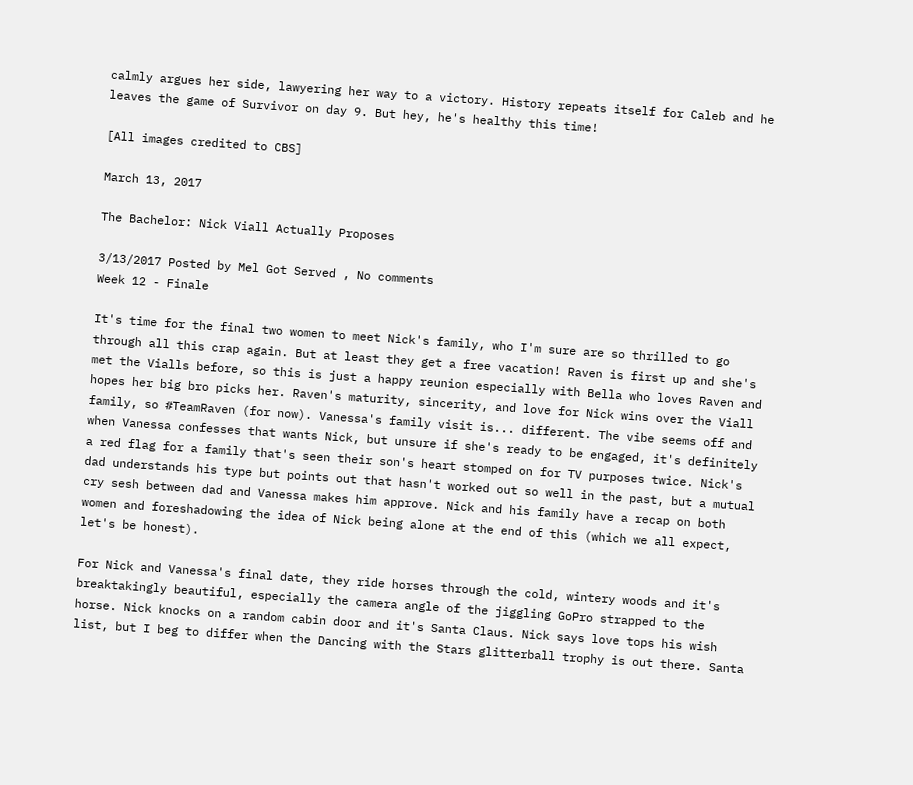calmly argues her side, lawyering her way to a victory. History repeats itself for Caleb and he leaves the game of Survivor on day 9. But hey, he's healthy this time!

[All images credited to CBS]

March 13, 2017

The Bachelor: Nick Viall Actually Proposes

3/13/2017 Posted by Mel Got Served , No comments
Week 12 - Finale

It's time for the final two women to meet Nick's family, who I'm sure are so thrilled to go through all this crap again. But at least they get a free vacation! Raven is first up and she's met the Vialls before, so this is just a happy reunion especially with Bella who loves Raven and hopes her big bro picks her. Raven's maturity, sincerity, and love for Nick wins over the Viall family, so #TeamRaven (for now). Vanessa's family visit is... different. The vibe seems off and when Vanessa confesses that wants Nick, but unsure if she's ready to be engaged, it's definitely a red flag for a family that's seen their son's heart stomped on for TV purposes twice. Nick's dad understands his type but points out that hasn't worked out so well in the past, but a mutual cry sesh between dad and Vanessa makes him approve. Nick and his family have a recap on both women and foreshadowing the idea of Nick being alone at the end of this (which we all expect, let's be honest).

For Nick and Vanessa's final date, they ride horses through the cold, wintery woods and it's breaktakingly beautiful, especially the camera angle of the jiggling GoPro strapped to the horse. Nick knocks on a random cabin door and it's Santa Claus. Nick says love tops his wish list, but I beg to differ when the Dancing with the Stars glitterball trophy is out there. Santa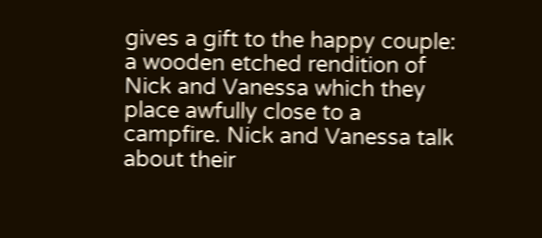gives a gift to the happy couple: a wooden etched rendition of Nick and Vanessa which they place awfully close to a campfire. Nick and Vanessa talk about their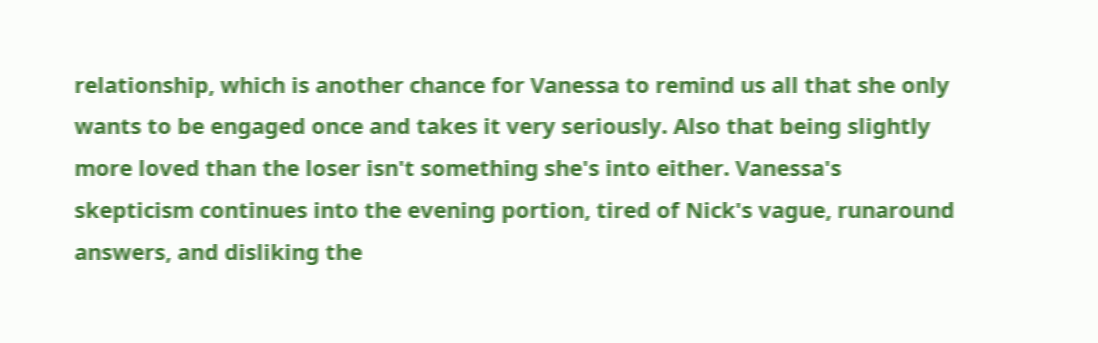relationship, which is another chance for Vanessa to remind us all that she only wants to be engaged once and takes it very seriously. Also that being slightly more loved than the loser isn't something she's into either. Vanessa's skepticism continues into the evening portion, tired of Nick's vague, runaround answers, and disliking the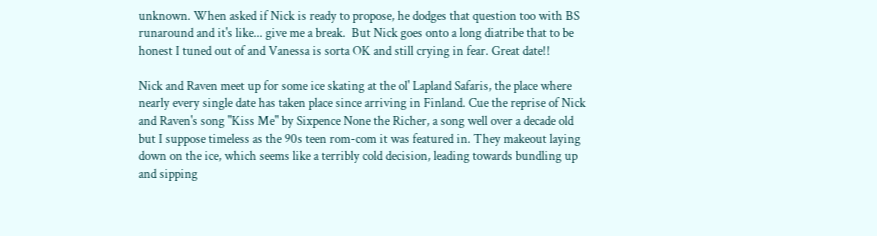unknown. When asked if Nick is ready to propose, he dodges that question too with BS runaround and it's like... give me a break.  But Nick goes onto a long diatribe that to be honest I tuned out of and Vanessa is sorta OK and still crying in fear. Great date!!

Nick and Raven meet up for some ice skating at the ol' Lapland Safaris, the place where nearly every single date has taken place since arriving in Finland. Cue the reprise of Nick and Raven's song "Kiss Me" by Sixpence None the Richer, a song well over a decade old but I suppose timeless as the 90s teen rom-com it was featured in. They makeout laying down on the ice, which seems like a terribly cold decision, leading towards bundling up and sipping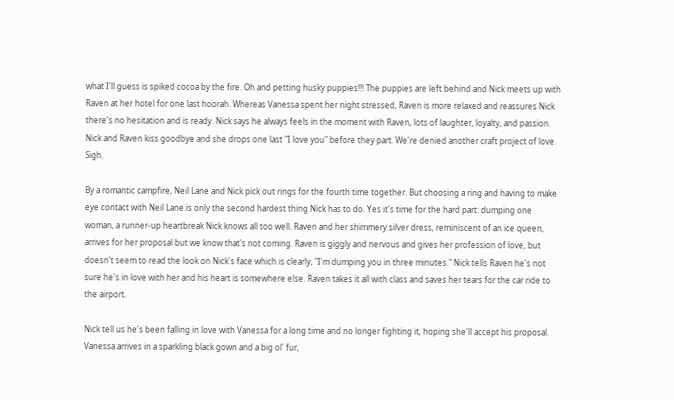what I'll guess is spiked cocoa by the fire. Oh and petting husky puppies!!! The puppies are left behind and Nick meets up with Raven at her hotel for one last hoorah. Whereas Vanessa spent her night stressed, Raven is more relaxed and reassures Nick there's no hesitation and is ready. Nick says he always feels in the moment with Raven, lots of laughter, loyalty, and passion. Nick and Raven kiss goodbye and she drops one last "I love you" before they part. We're denied another craft project of love. Sigh.

By a romantic campfire, Neil Lane and Nick pick out rings for the fourth time together. But choosing a ring and having to make eye contact with Neil Lane is only the second hardest thing Nick has to do. Yes it's time for the hard part: dumping one woman, a runner-up heartbreak Nick knows all too well. Raven and her shimmery silver dress, reminiscent of an ice queen, arrives for her proposal but we know that's not coming. Raven is giggly and nervous and gives her profession of love, but doesn't seem to read the look on Nick's face which is clearly, "I'm dumping you in three minutes." Nick tells Raven he's not sure he's in love with her and his heart is somewhere else. Raven takes it all with class and saves her tears for the car ride to the airport.

Nick tell us he's been falling in love with Vanessa for a long time and no longer fighting it, hoping she'll accept his proposal. Vanessa arrives in a sparkling black gown and a big ol' fur,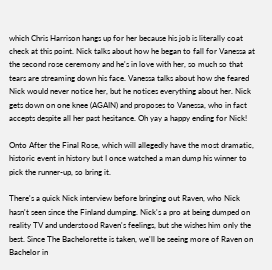which Chris Harrison hangs up for her because his job is literally coat check at this point. Nick talks about how he began to fall for Vanessa at the second rose ceremony and he's in love with her, so much so that tears are streaming down his face. Vanessa talks about how she feared Nick would never notice her, but he notices everything about her. Nick gets down on one knee (AGAIN) and proposes to Vanessa, who in fact accepts despite all her past hesitance. Oh yay a happy ending for Nick!

Onto After the Final Rose, which will allegedly have the most dramatic, historic event in history but I once watched a man dump his winner to pick the runner-up, so bring it.

There's a quick Nick interview before bringing out Raven, who Nick hasn't seen since the Finland dumping. Nick's a pro at being dumped on reality TV and understood Raven's feelings, but she wishes him only the best. Since The Bachelorette is taken, we'll be seeing more of Raven on Bachelor in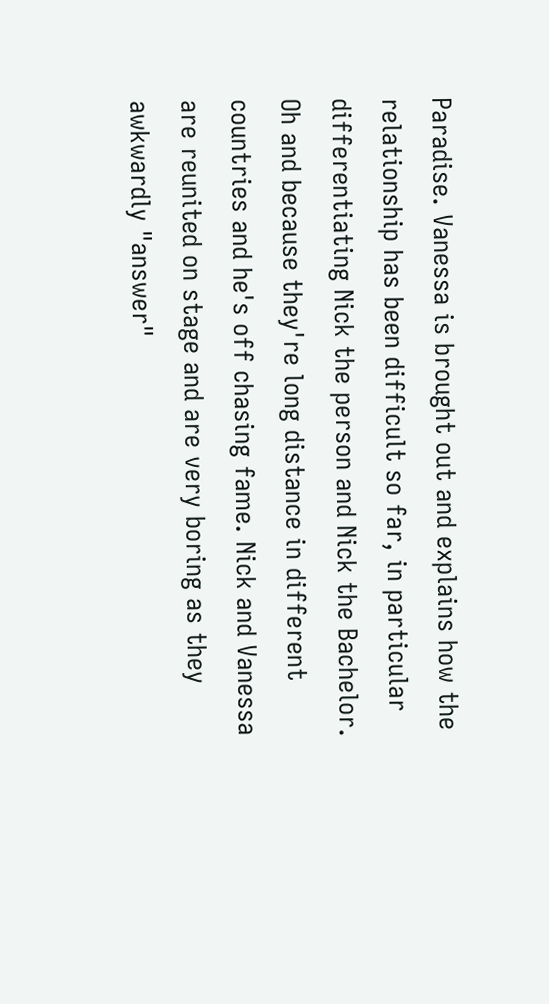Paradise. Vanessa is brought out and explains how the relationship has been difficult so far, in particular differentiating Nick the person and Nick the Bachelor. Oh and because they're long distance in different countries and he's off chasing fame. Nick and Vanessa are reunited on stage and are very boring as they awkwardly "answer"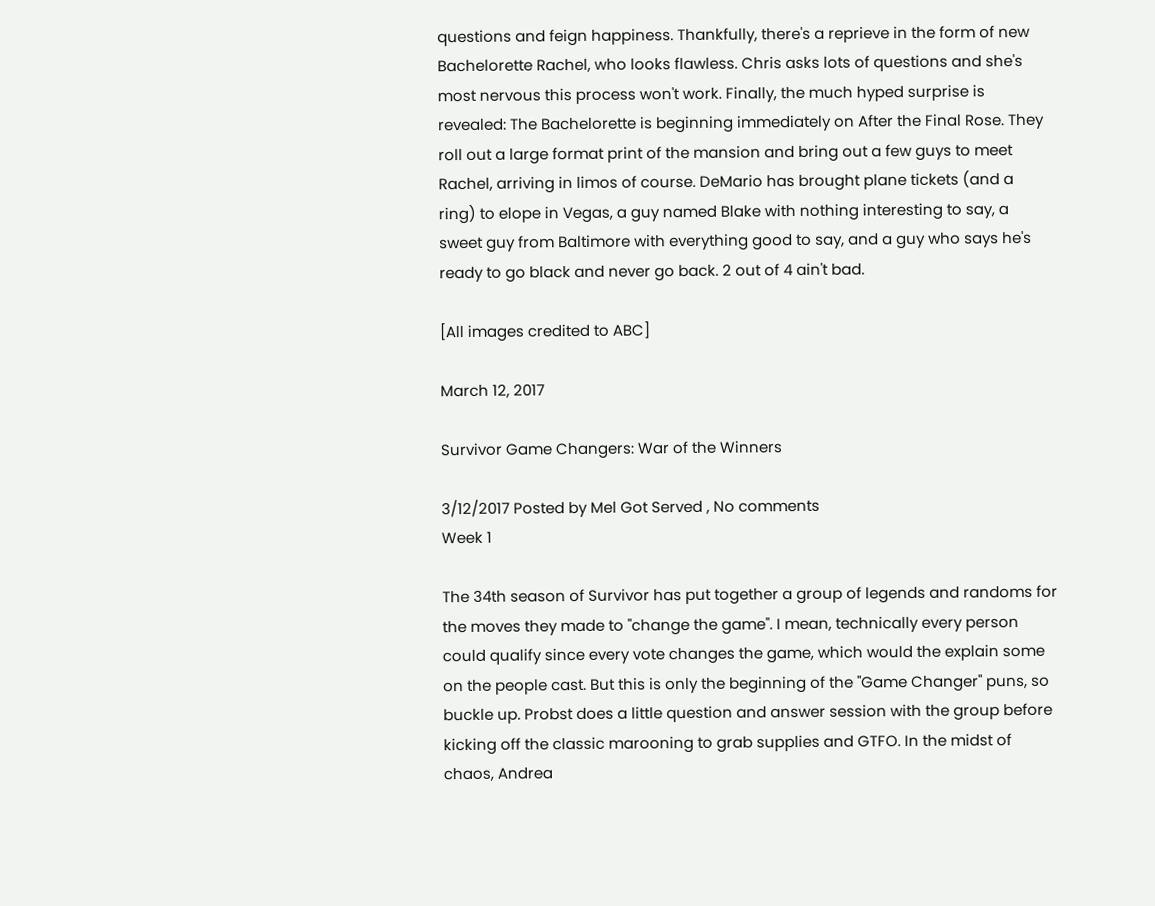questions and feign happiness. Thankfully, there's a reprieve in the form of new Bachelorette Rachel, who looks flawless. Chris asks lots of questions and she's most nervous this process won't work. Finally, the much hyped surprise is revealed: The Bachelorette is beginning immediately on After the Final Rose. They roll out a large format print of the mansion and bring out a few guys to meet Rachel, arriving in limos of course. DeMario has brought plane tickets (and a ring) to elope in Vegas, a guy named Blake with nothing interesting to say, a sweet guy from Baltimore with everything good to say, and a guy who says he's ready to go black and never go back. 2 out of 4 ain't bad.

[All images credited to ABC]

March 12, 2017

Survivor Game Changers: War of the Winners

3/12/2017 Posted by Mel Got Served , No comments
Week 1

The 34th season of Survivor has put together a group of legends and randoms for the moves they made to "change the game". I mean, technically every person could qualify since every vote changes the game, which would the explain some on the people cast. But this is only the beginning of the "Game Changer" puns, so buckle up. Probst does a little question and answer session with the group before kicking off the classic marooning to grab supplies and GTFO. In the midst of chaos, Andrea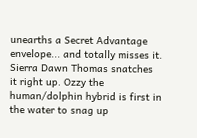unearths a Secret Advantage envelope... and totally misses it. Sierra Dawn Thomas snatches it right up. Ozzy the human/dolphin hybrid is first in the water to snag up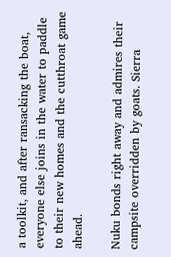a toolkit, and after ransacking the boat, everyone else joins in the water to paddle to their new homes and the cutthroat game ahead.

Nuku bonds right away and admires their campsite overridden by goats. Sierra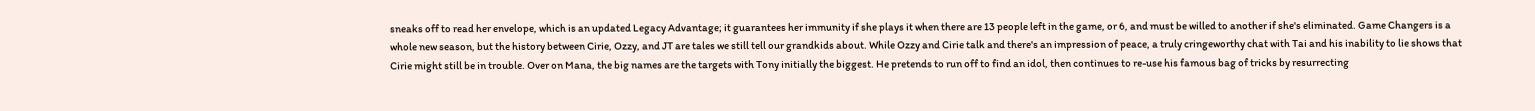sneaks off to read her envelope, which is an updated Legacy Advantage; it guarantees her immunity if she plays it when there are 13 people left in the game, or 6, and must be willed to another if she's eliminated. Game Changers is a whole new season, but the history between Cirie, Ozzy, and JT are tales we still tell our grandkids about. While Ozzy and Cirie talk and there's an impression of peace, a truly cringeworthy chat with Tai and his inability to lie shows that Cirie might still be in trouble. Over on Mana, the big names are the targets with Tony initially the biggest. He pretends to run off to find an idol, then continues to re-use his famous bag of tricks by resurrecting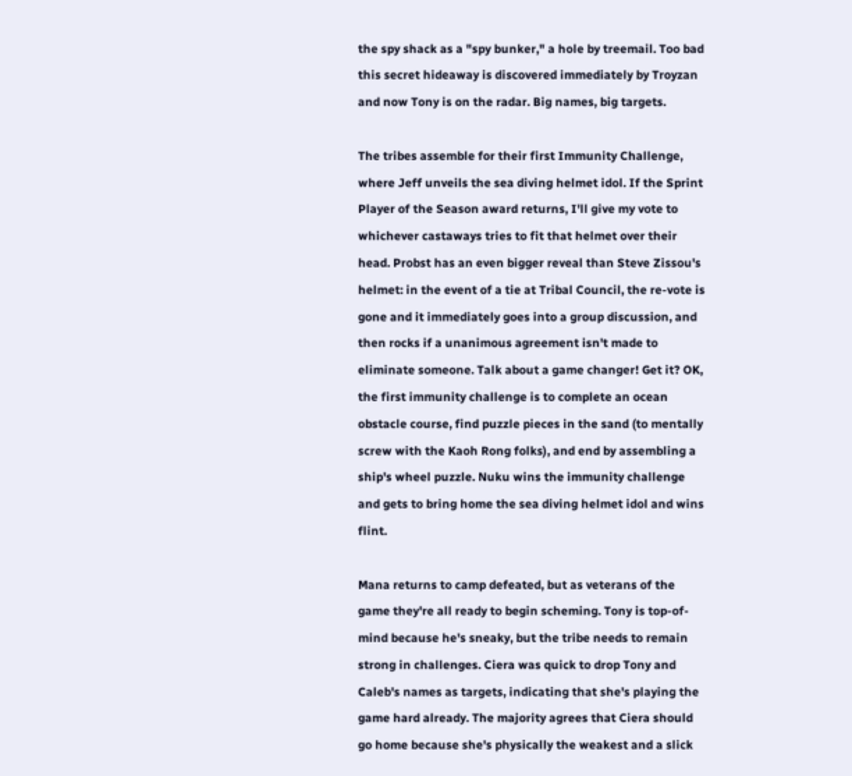the spy shack as a "spy bunker," a hole by treemail. Too bad this secret hideaway is discovered immediately by Troyzan and now Tony is on the radar. Big names, big targets.

The tribes assemble for their first Immunity Challenge, where Jeff unveils the sea diving helmet idol. If the Sprint Player of the Season award returns, I'll give my vote to whichever castaways tries to fit that helmet over their head. Probst has an even bigger reveal than Steve Zissou's helmet: in the event of a tie at Tribal Council, the re-vote is gone and it immediately goes into a group discussion, and then rocks if a unanimous agreement isn't made to eliminate someone. Talk about a game changer! Get it? OK, the first immunity challenge is to complete an ocean obstacle course, find puzzle pieces in the sand (to mentally screw with the Kaoh Rong folks), and end by assembling a ship's wheel puzzle. Nuku wins the immunity challenge and gets to bring home the sea diving helmet idol and wins flint.

Mana returns to camp defeated, but as veterans of the game they're all ready to begin scheming. Tony is top-of-mind because he's sneaky, but the tribe needs to remain strong in challenges. Ciera was quick to drop Tony and Caleb's names as targets, indicating that she's playing the game hard already. The majority agrees that Ciera should go home because she's physically the weakest and a slick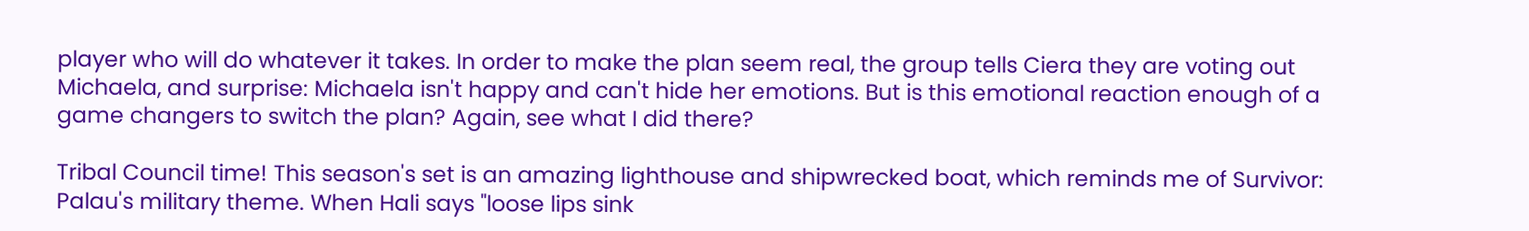player who will do whatever it takes. In order to make the plan seem real, the group tells Ciera they are voting out Michaela, and surprise: Michaela isn't happy and can't hide her emotions. But is this emotional reaction enough of a game changers to switch the plan? Again, see what I did there?

Tribal Council time! This season's set is an amazing lighthouse and shipwrecked boat, which reminds me of Survivor: Palau's military theme. When Hali says "loose lips sink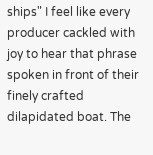ships" I feel like every producer cackled with joy to hear that phrase spoken in front of their finely crafted dilapidated boat. The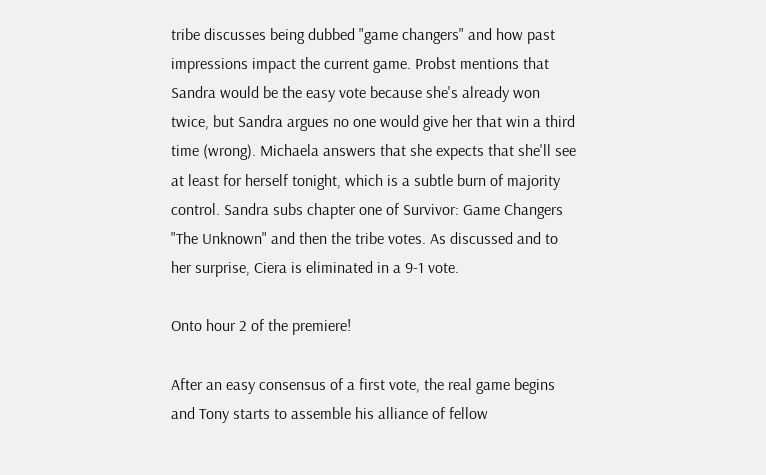tribe discusses being dubbed "game changers" and how past impressions impact the current game. Probst mentions that Sandra would be the easy vote because she's already won twice, but Sandra argues no one would give her that win a third time (wrong). Michaela answers that she expects that she'll see at least for herself tonight, which is a subtle burn of majority control. Sandra subs chapter one of Survivor: Game Changers "The Unknown" and then the tribe votes. As discussed and to her surprise, Ciera is eliminated in a 9-1 vote.

Onto hour 2 of the premiere!

After an easy consensus of a first vote, the real game begins and Tony starts to assemble his alliance of fellow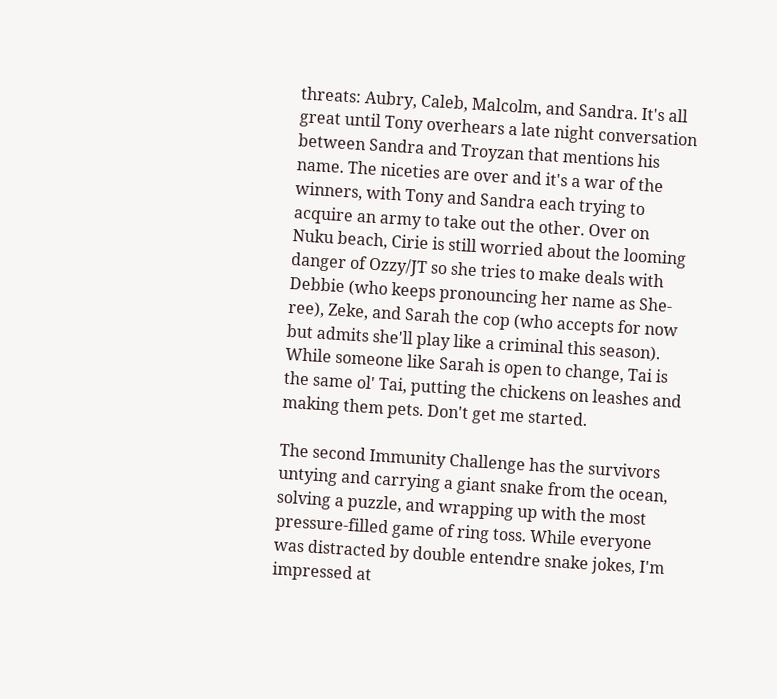threats: Aubry, Caleb, Malcolm, and Sandra. It's all great until Tony overhears a late night conversation between Sandra and Troyzan that mentions his name. The niceties are over and it's a war of the winners, with Tony and Sandra each trying to acquire an army to take out the other. Over on Nuku beach, Cirie is still worried about the looming danger of Ozzy/JT so she tries to make deals with Debbie (who keeps pronouncing her name as She-ree), Zeke, and Sarah the cop (who accepts for now but admits she'll play like a criminal this season). While someone like Sarah is open to change, Tai is the same ol' Tai, putting the chickens on leashes and making them pets. Don't get me started.

The second Immunity Challenge has the survivors untying and carrying a giant snake from the ocean, solving a puzzle, and wrapping up with the most pressure-filled game of ring toss. While everyone was distracted by double entendre snake jokes, I'm impressed at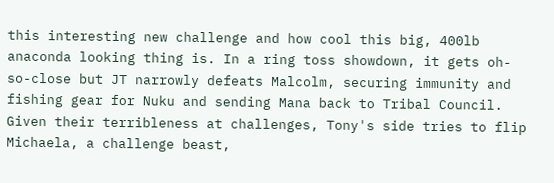this interesting new challenge and how cool this big, 400lb anaconda looking thing is. In a ring toss showdown, it gets oh-so-close but JT narrowly defeats Malcolm, securing immunity and fishing gear for Nuku and sending Mana back to Tribal Council. Given their terribleness at challenges, Tony's side tries to flip Michaela, a challenge beast,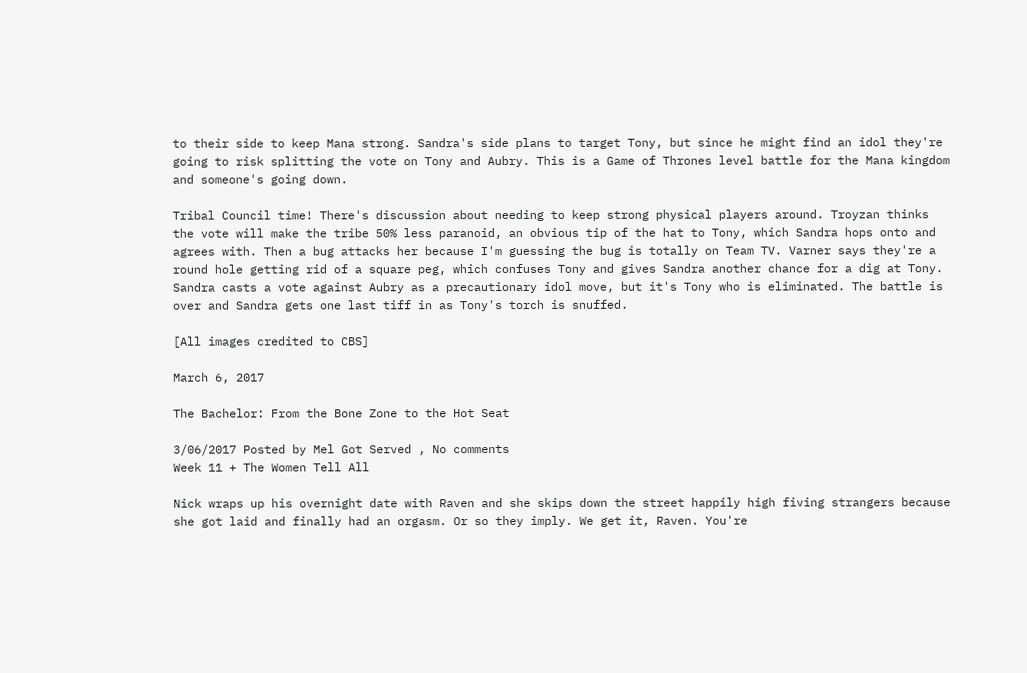to their side to keep Mana strong. Sandra's side plans to target Tony, but since he might find an idol they're going to risk splitting the vote on Tony and Aubry. This is a Game of Thrones level battle for the Mana kingdom and someone's going down.

Tribal Council time! There's discussion about needing to keep strong physical players around. Troyzan thinks the vote will make the tribe 50% less paranoid, an obvious tip of the hat to Tony, which Sandra hops onto and agrees with. Then a bug attacks her because I'm guessing the bug is totally on Team TV. Varner says they're a round hole getting rid of a square peg, which confuses Tony and gives Sandra another chance for a dig at Tony. Sandra casts a vote against Aubry as a precautionary idol move, but it's Tony who is eliminated. The battle is over and Sandra gets one last tiff in as Tony's torch is snuffed.

[All images credited to CBS]

March 6, 2017

The Bachelor: From the Bone Zone to the Hot Seat

3/06/2017 Posted by Mel Got Served , No comments
Week 11 + The Women Tell All

Nick wraps up his overnight date with Raven and she skips down the street happily high fiving strangers because she got laid and finally had an orgasm. Or so they imply. We get it, Raven. You're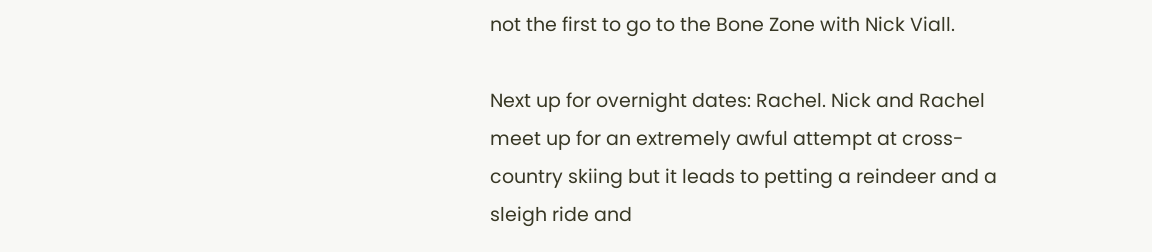not the first to go to the Bone Zone with Nick Viall.

Next up for overnight dates: Rachel. Nick and Rachel meet up for an extremely awful attempt at cross-country skiing but it leads to petting a reindeer and a sleigh ride and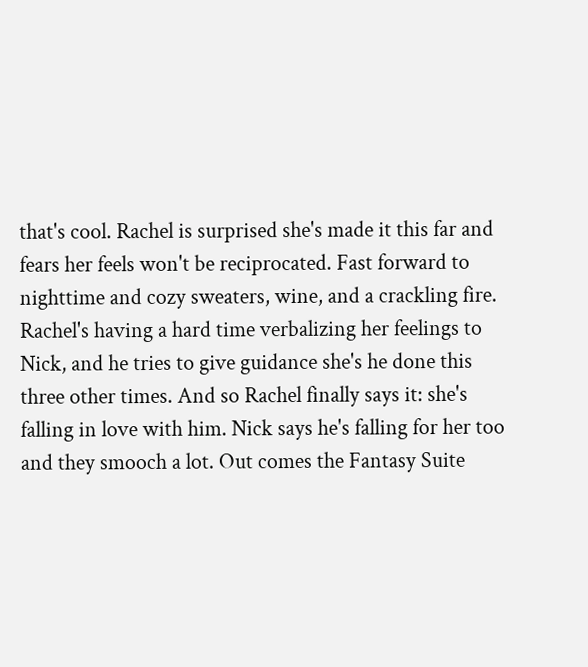that's cool. Rachel is surprised she's made it this far and fears her feels won't be reciprocated. Fast forward to nighttime and cozy sweaters, wine, and a crackling fire. Rachel's having a hard time verbalizing her feelings to Nick, and he tries to give guidance she's he done this three other times. And so Rachel finally says it: she's falling in love with him. Nick says he's falling for her too and they smooch a lot. Out comes the Fantasy Suite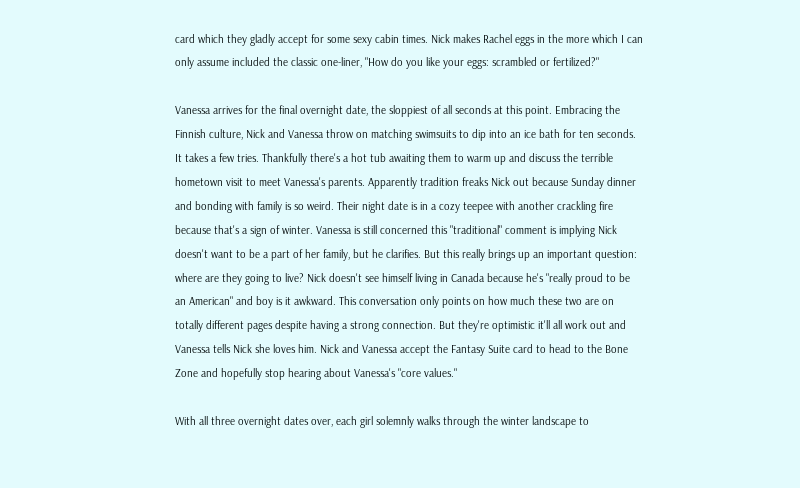card which they gladly accept for some sexy cabin times. Nick makes Rachel eggs in the more which I can only assume included the classic one-liner, "How do you like your eggs: scrambled or fertilized?"

Vanessa arrives for the final overnight date, the sloppiest of all seconds at this point. Embracing the Finnish culture, Nick and Vanessa throw on matching swimsuits to dip into an ice bath for ten seconds. It takes a few tries. Thankfully there's a hot tub awaiting them to warm up and discuss the terrible hometown visit to meet Vanessa's parents. Apparently tradition freaks Nick out because Sunday dinner and bonding with family is so weird. Their night date is in a cozy teepee with another crackling fire because that's a sign of winter. Vanessa is still concerned this "traditional" comment is implying Nick doesn't want to be a part of her family, but he clarifies. But this really brings up an important question: where are they going to live? Nick doesn't see himself living in Canada because he's "really proud to be an American" and boy is it awkward. This conversation only points on how much these two are on totally different pages despite having a strong connection. But they're optimistic it'll all work out and Vanessa tells Nick she loves him. Nick and Vanessa accept the Fantasy Suite card to head to the Bone Zone and hopefully stop hearing about Vanessa's "core values."

With all three overnight dates over, each girl solemnly walks through the winter landscape to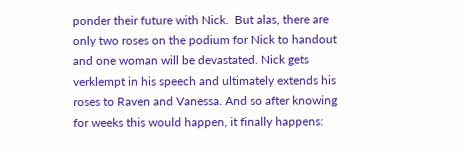ponder their future with Nick.  But alas, there are only two roses on the podium for Nick to handout and one woman will be devastated. Nick gets verklempt in his speech and ultimately extends his roses to Raven and Vanessa. And so after knowing for weeks this would happen, it finally happens: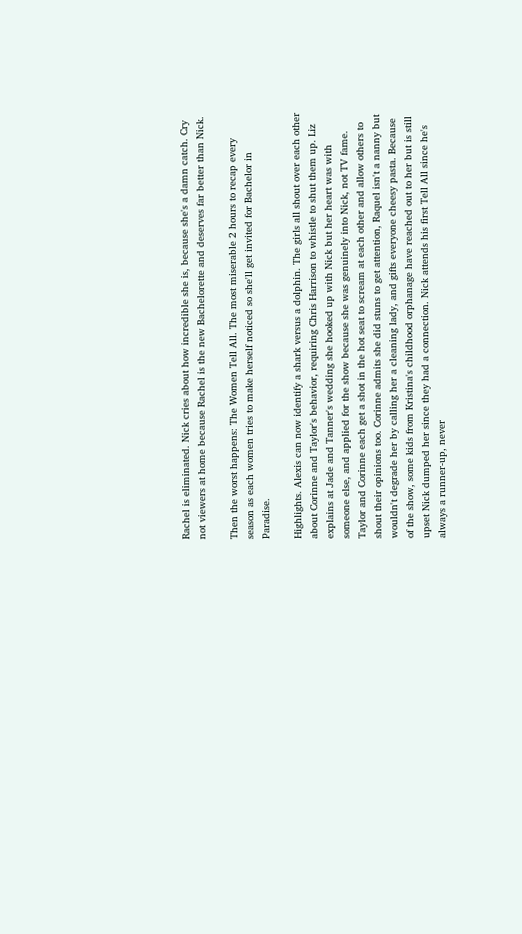Rachel is eliminated. Nick cries about how incredible she is, because she's a damn catch. Cry not viewers at home because Rachel is the new Bachelorette and deserves far better than Nick.

Then the worst happens: The Women Tell All. The most miserable 2 hours to recap every season as each women tries to make herself noticed so she'll get invited for Bachelor in Paradise.

Highlights. Alexis can now identify a shark versus a dolphin. The girls all shout over each other about Corinne and Taylor's behavior, requiring Chris Harrison to whistle to shut them up. Liz explains at Jade and Tanner's wedding she hooked up with Nick but her heart was with someone else, and applied for the show because she was genuinely into Nick, not TV fame. Taylor and Corinne each get a shot in the hot seat to scream at each other and allow others to shout their opinions too. Corinne admits she did stuns to get attention, Raquel isn't a nanny but wouldn't degrade her by calling her a cleaning lady, and gifts everyone cheesy pasta. Because of the show, some kids from Kristina's childhood orphanage have reached out to her but is still upset Nick dumped her since they had a connection. Nick attends his first Tell All since he's always a runner-up, never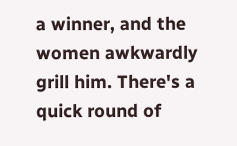a winner, and the women awkwardly grill him. There's a quick round of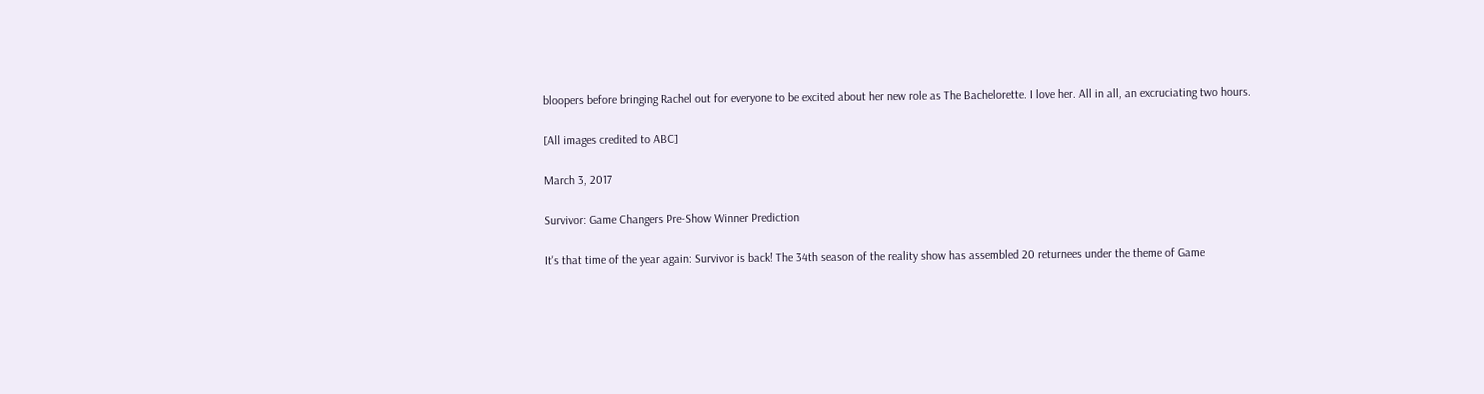bloopers before bringing Rachel out for everyone to be excited about her new role as The Bachelorette. I love her. All in all, an excruciating two hours.

[All images credited to ABC]

March 3, 2017

Survivor: Game Changers Pre-Show Winner Prediction

It's that time of the year again: Survivor is back! The 34th season of the reality show has assembled 20 returnees under the theme of Game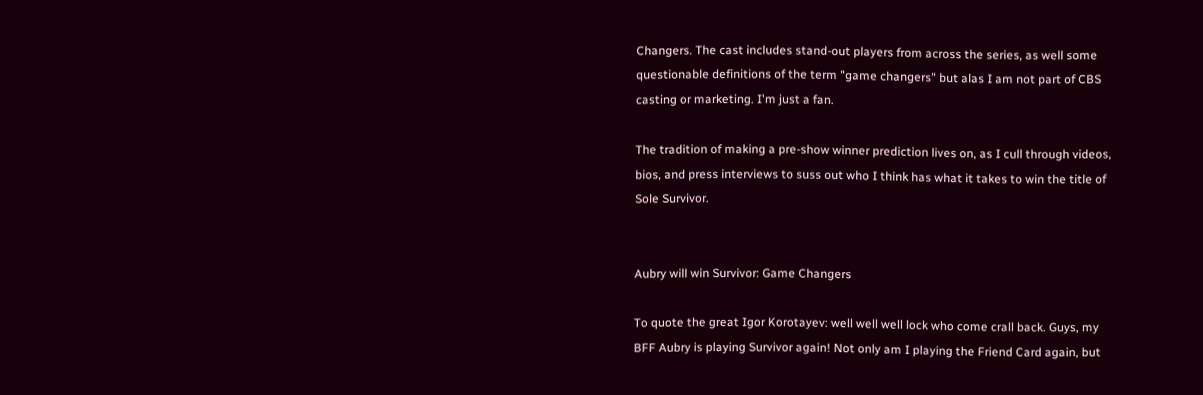Changers. The cast includes stand-out players from across the series, as well some questionable definitions of the term "game changers" but alas I am not part of CBS casting or marketing. I'm just a fan.

The tradition of making a pre-show winner prediction lives on, as I cull through videos, bios, and press interviews to suss out who I think has what it takes to win the title of Sole Survivor.


Aubry will win Survivor: Game Changers

To quote the great Igor Korotayev: well well well lock who come crall back. Guys, my BFF Aubry is playing Survivor again! Not only am I playing the Friend Card again, but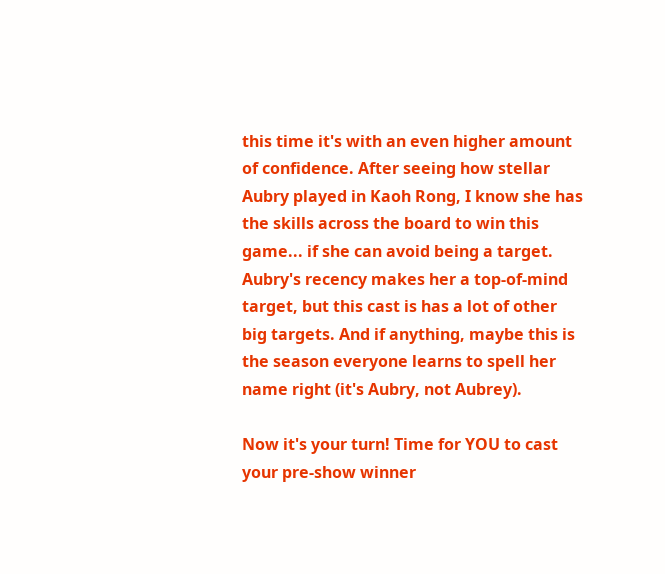this time it's with an even higher amount of confidence. After seeing how stellar Aubry played in Kaoh Rong, I know she has the skills across the board to win this game... if she can avoid being a target. Aubry's recency makes her a top-of-mind target, but this cast is has a lot of other big targets. And if anything, maybe this is the season everyone learns to spell her name right (it's Aubry, not Aubrey).

Now it's your turn! Time for YOU to cast your pre-show winner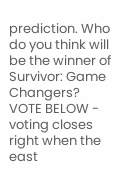prediction. Who do you think will be the winner of Survivor: Game Changers? VOTE BELOW - voting closes right when the east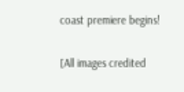coast premiere begins!

[All images credited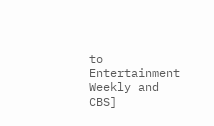to Entertainment Weekly and CBS]